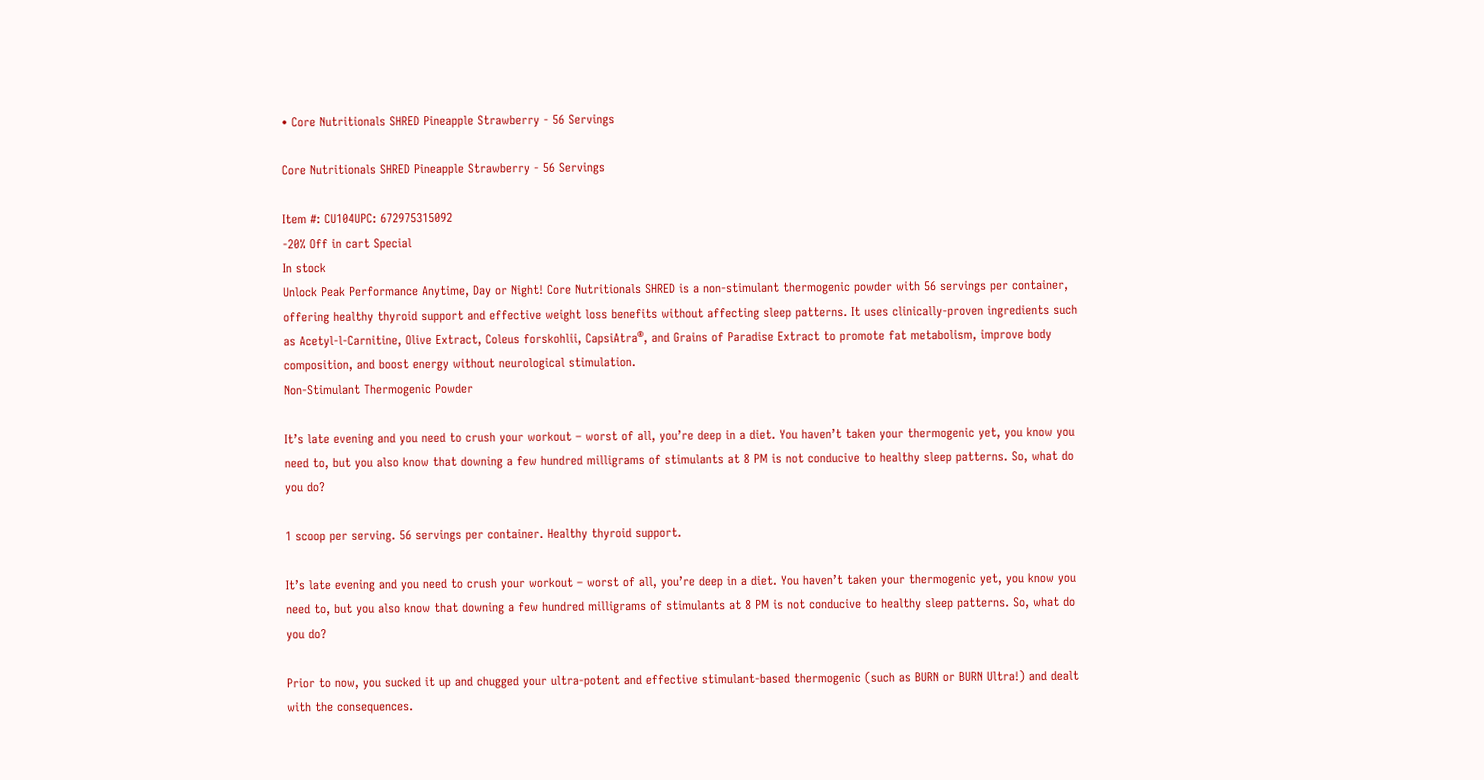• Core Nutritionals SHRED Pineapple Strawberry - 56 Servings

Core Nutritionals SHRED Pineapple Strawberry - 56 Servings

Item #: CU104UPC: 672975315092
-20% Off in cart Special
In stock
Unlock Peak Performance Anytime, Day or Night! Core Nutritionals SHRED is a non-stimulant thermogenic powder with 56 servings per container, offering healthy thyroid support and effective weight loss benefits without affecting sleep patterns. It uses clinically-proven ingredients such as Acetyl-l-Carnitine, Olive Extract, Coleus forskohlii, CapsiAtra®, and Grains of Paradise Extract to promote fat metabolism, improve body composition, and boost energy without neurological stimulation.
Non-Stimulant Thermogenic Powder

It’s late evening and you need to crush your workout – worst of all, you’re deep in a diet. You haven’t taken your thermogenic yet, you know you need to, but you also know that downing a few hundred milligrams of stimulants at 8 PM is not conducive to healthy sleep patterns. So, what do you do?

1 scoop per serving. 56 servings per container. Healthy thyroid support.

It’s late evening and you need to crush your workout – worst of all, you’re deep in a diet. You haven’t taken your thermogenic yet, you know you need to, but you also know that downing a few hundred milligrams of stimulants at 8 PM is not conducive to healthy sleep patterns. So, what do you do?

Prior to now, you sucked it up and chugged your ultra-potent and effective stimulant-based thermogenic (such as BURN or BURN Ultra!) and dealt with the consequences.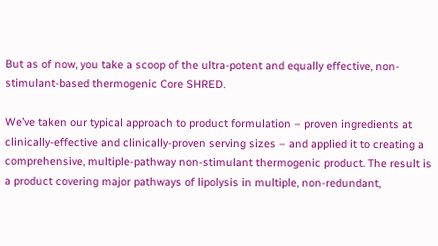But as of now, you take a scoop of the ultra-potent and equally effective, non-stimulant-based thermogenic Core SHRED.

We’ve taken our typical approach to product formulation – proven ingredients at clinically-effective and clinically-proven serving sizes – and applied it to creating a comprehensive, multiple-pathway non-stimulant thermogenic product. The result is a product covering major pathways of lipolysis in multiple, non-redundant,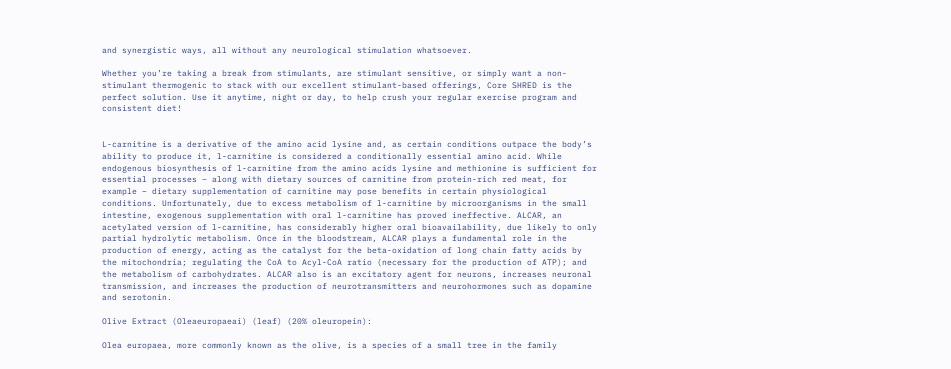and synergistic ways, all without any neurological stimulation whatsoever.

Whether you’re taking a break from stimulants, are stimulant sensitive, or simply want a non-stimulant thermogenic to stack with our excellent stimulant-based offerings, Core SHRED is the perfect solution. Use it anytime, night or day, to help crush your regular exercise program and consistent diet!


L-carnitine is a derivative of the amino acid lysine and, as certain conditions outpace the body’s ability to produce it, l-carnitine is considered a conditionally essential amino acid. While endogenous biosynthesis of l-carnitine from the amino acids lysine and methionine is sufficient for essential processes – along with dietary sources of carnitine from protein-rich red meat, for example – dietary supplementation of carnitine may pose benefits in certain physiological conditions. Unfortunately, due to excess metabolism of l-carnitine by microorganisms in the small intestine, exogenous supplementation with oral l-carnitine has proved ineffective. ALCAR, an acetylated version of l-carnitine, has considerably higher oral bioavailability, due likely to only partial hydrolytic metabolism. Once in the bloodstream, ALCAR plays a fundamental role in the production of energy, acting as the catalyst for the beta-oxidation of long chain fatty acids by the mitochondria; regulating the CoA to Acyl-CoA ratio (necessary for the production of ATP); and the metabolism of carbohydrates. ALCAR also is an excitatory agent for neurons, increases neuronal transmission, and increases the production of neurotransmitters and neurohormones such as dopamine and serotonin.

Olive Extract (Oleaeuropaeai) (leaf) (20% oleuropein):

Olea europaea, more commonly known as the olive, is a species of a small tree in the family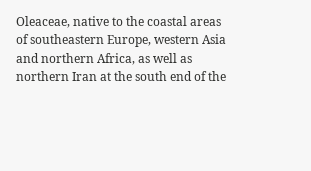Oleaceae, native to the coastal areas of southeastern Europe, western Asia and northern Africa, as well as northern Iran at the south end of the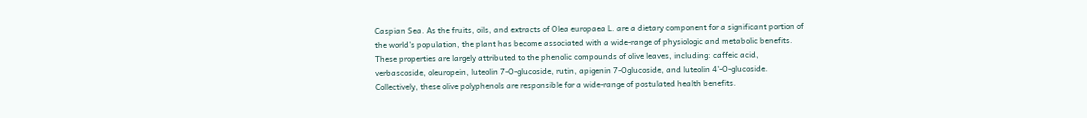Caspian Sea. As the fruits, oils, and extracts of Olea europaea L. are a dietary component for a significant portion of the world’s population, the plant has become associated with a wide-range of physiologic and metabolic benefits. These properties are largely attributed to the phenolic compounds of olive leaves, including: caffeic acid, verbascoside, oleuropein, luteolin 7-O-glucoside, rutin, apigenin 7-Oglucoside, and luteolin 4'-O-glucoside. Collectively, these olive polyphenols are responsible for a wide-range of postulated health benefits.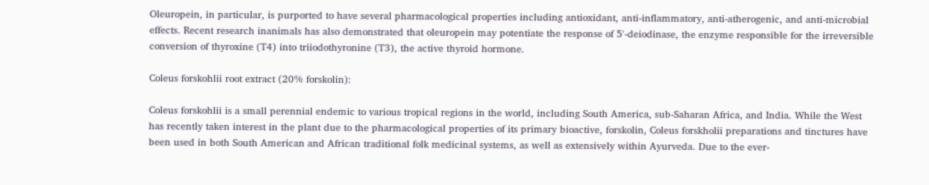Oleuropein, in particular, is purported to have several pharmacological properties including antioxidant, anti-inflammatory, anti-atherogenic, and anti-microbial effects. Recent research inanimals has also demonstrated that oleuropein may potentiate the response of 5'-deiodinase, the enzyme responsible for the irreversible conversion of thyroxine (T4) into triiodothyronine (T3), the active thyroid hormone.

Coleus forskohlii root extract (20% forskolin):

Coleus forskohlii is a small perennial endemic to various tropical regions in the world, including South America, sub-Saharan Africa, and India. While the West has recently taken interest in the plant due to the pharmacological properties of its primary bioactive, forskolin, Coleus forskholii preparations and tinctures have been used in both South American and African traditional folk medicinal systems, as well as extensively within Ayurveda. Due to the ever-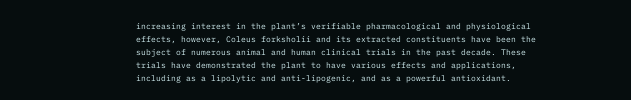increasing interest in the plant’s verifiable pharmacological and physiological effects, however, Coleus forksholii and its extracted constituents have been the subject of numerous animal and human clinical trials in the past decade. These trials have demonstrated the plant to have various effects and applications, including as a lipolytic and anti-lipogenic, and as a powerful antioxidant.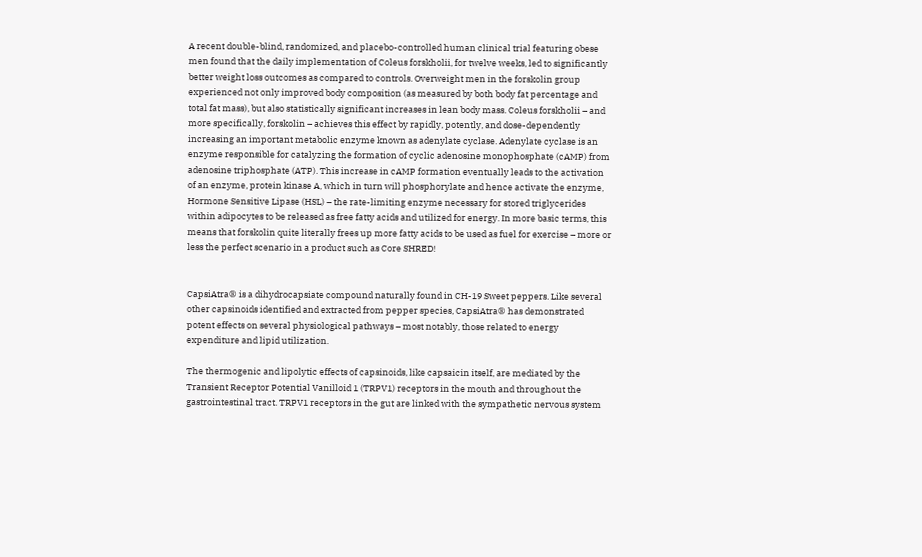A recent double-blind, randomized, and placebo-controlled human clinical trial featuring obese men found that the daily implementation of Coleus forskholii, for twelve weeks, led to significantly better weight loss outcomes as compared to controls. Overweight men in the forskolin group experienced not only improved body composition (as measured by both body fat percentage and total fat mass), but also statistically significant increases in lean body mass. Coleus forskholii – and more specifically, forskolin – achieves this effect by rapidly, potently, and dose-dependently increasing an important metabolic enzyme known as adenylate cyclase. Adenylate cyclase is an enzyme responsible for catalyzing the formation of cyclic adenosine monophosphate (cAMP) from adenosine triphosphate (ATP). This increase in cAMP formation eventually leads to the activation of an enzyme, protein kinase A, which in turn will phosphorylate and hence activate the enzyme, Hormone Sensitive Lipase (HSL) – the rate-limiting enzyme necessary for stored triglycerides within adipocytes to be released as free fatty acids and utilized for energy. In more basic terms, this means that forskolin quite literally frees up more fatty acids to be used as fuel for exercise – more or less the perfect scenario in a product such as Core SHRED!


CapsiAtra® is a dihydrocapsiate compound naturally found in CH-19 Sweet peppers. Like several other capsinoids identified and extracted from pepper species, CapsiAtra® has demonstrated potent effects on several physiological pathways – most notably, those related to energy expenditure and lipid utilization.

The thermogenic and lipolytic effects of capsinoids, like capsaicin itself, are mediated by the Transient Receptor Potential Vanilloid 1 (TRPV1) receptors in the mouth and throughout the gastrointestinal tract. TRPV1 receptors in the gut are linked with the sympathetic nervous system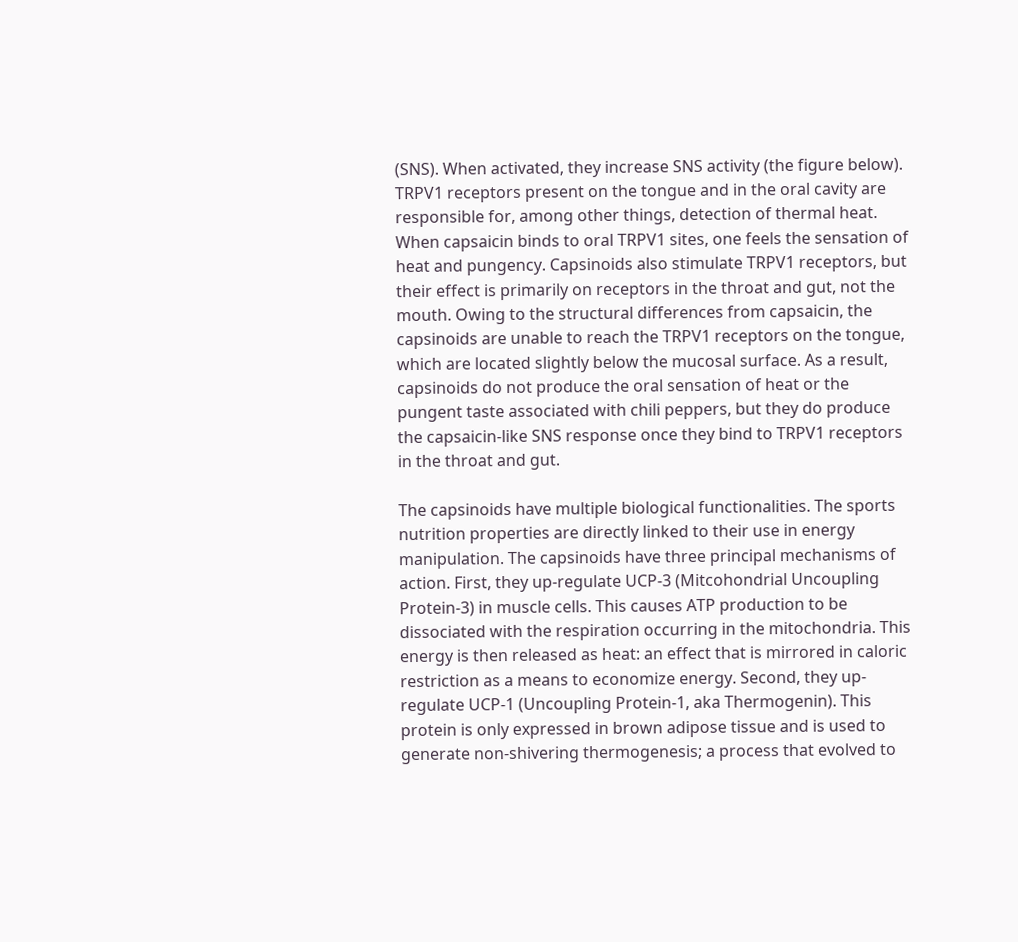(SNS). When activated, they increase SNS activity (the figure below). TRPV1 receptors present on the tongue and in the oral cavity are responsible for, among other things, detection of thermal heat. When capsaicin binds to oral TRPV1 sites, one feels the sensation of heat and pungency. Capsinoids also stimulate TRPV1 receptors, but their effect is primarily on receptors in the throat and gut, not the mouth. Owing to the structural differences from capsaicin, the capsinoids are unable to reach the TRPV1 receptors on the tongue, which are located slightly below the mucosal surface. As a result, capsinoids do not produce the oral sensation of heat or the pungent taste associated with chili peppers, but they do produce the capsaicin-like SNS response once they bind to TRPV1 receptors in the throat and gut.

The capsinoids have multiple biological functionalities. The sports nutrition properties are directly linked to their use in energy manipulation. The capsinoids have three principal mechanisms of action. First, they up-regulate UCP-3 (Mitcohondrial Uncoupling Protein-3) in muscle cells. This causes ATP production to be dissociated with the respiration occurring in the mitochondria. This energy is then released as heat: an effect that is mirrored in caloric restriction as a means to economize energy. Second, they up-regulate UCP-1 (Uncoupling Protein-1, aka Thermogenin). This protein is only expressed in brown adipose tissue and is used to generate non-shivering thermogenesis; a process that evolved to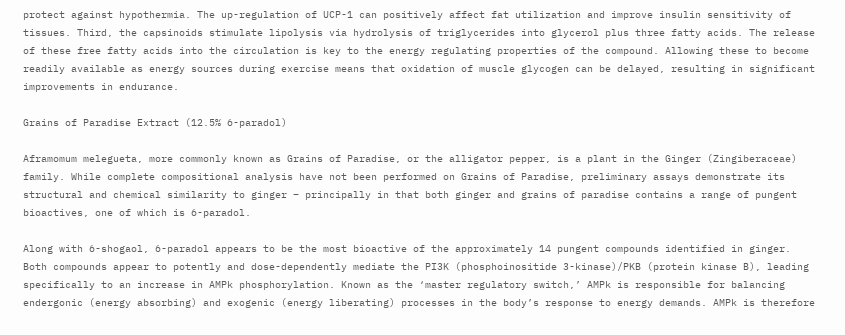protect against hypothermia. The up-regulation of UCP-1 can positively affect fat utilization and improve insulin sensitivity of tissues. Third, the capsinoids stimulate lipolysis via hydrolysis of triglycerides into glycerol plus three fatty acids. The release of these free fatty acids into the circulation is key to the energy regulating properties of the compound. Allowing these to become readily available as energy sources during exercise means that oxidation of muscle glycogen can be delayed, resulting in significant improvements in endurance.

Grains of Paradise Extract (12.5% 6-paradol)

Aframomum melegueta, more commonly known as Grains of Paradise, or the alligator pepper, is a plant in the Ginger (Zingiberaceae) family. While complete compositional analysis have not been performed on Grains of Paradise, preliminary assays demonstrate its structural and chemical similarity to ginger – principally in that both ginger and grains of paradise contains a range of pungent bioactives, one of which is 6-paradol.

Along with 6-shogaol, 6-paradol appears to be the most bioactive of the approximately 14 pungent compounds identified in ginger. Both compounds appear to potently and dose-dependently mediate the PI3K (phosphoinositide 3-kinase)/PKB (protein kinase B), leading specifically to an increase in AMPk phosphorylation. Known as the ‘master regulatory switch,’ AMPk is responsible for balancing endergonic (energy absorbing) and exogenic (energy liberating) processes in the body’s response to energy demands. AMPk is therefore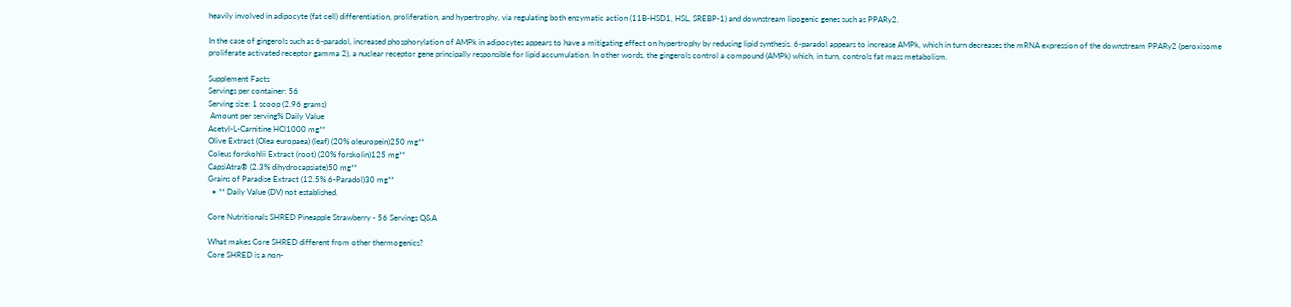heavily involved in adipocyte (fat cell) differentiation, proliferation, and hypertrophy, via regulating both enzymatic action (11B-HSD1, HSL, SREBP-1) and downstream lipogenic genes such as PPARy2.

In the case of gingerols such as 6-paradol, increased phosphorylation of AMPk in adipocytes appears to have a mitigating effect on hypertrophy by reducing lipid synthesis. 6-paradol appears to increase AMPk, which in turn decreases the mRNA expression of the downstream PPARy2 (peroxisome proliferate activated receptor gamma 2), a nuclear receptor gene principally responsible for lipid accumulation. In other words, the gingerols control a compound (AMPk) which, in turn, controls fat mass metabolism.

Supplement Facts
Servings per container: 56
Serving size: 1 scoop (2.96 grams)
 Amount per serving% Daily Value
Acetyl-L-Carnitine HCl1000 mg**
Olive Extract (Olea europaea) (leaf) (20% oleuropein)250 mg**
Coleus forskohlii Extract (root) (20% forskolin)125 mg**
CapsiAtra® (2.3% dihydrocapsiate)50 mg**
Grains of Paradise Extract (12.5% 6-Paradol)30 mg**
  • ** Daily Value (DV) not established.

Core Nutritionals SHRED Pineapple Strawberry - 56 Servings Q&A

What makes Core SHRED different from other thermogenics?
Core SHRED is a non-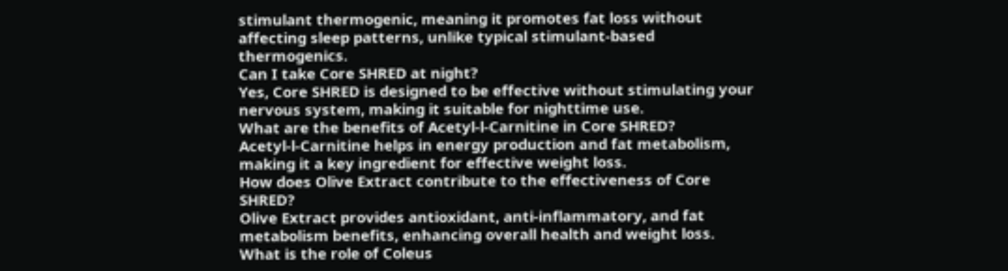stimulant thermogenic, meaning it promotes fat loss without affecting sleep patterns, unlike typical stimulant-based thermogenics.
Can I take Core SHRED at night?
Yes, Core SHRED is designed to be effective without stimulating your nervous system, making it suitable for nighttime use.
What are the benefits of Acetyl-l-Carnitine in Core SHRED?
Acetyl-l-Carnitine helps in energy production and fat metabolism, making it a key ingredient for effective weight loss.
How does Olive Extract contribute to the effectiveness of Core SHRED?
Olive Extract provides antioxidant, anti-inflammatory, and fat metabolism benefits, enhancing overall health and weight loss.
What is the role of Coleus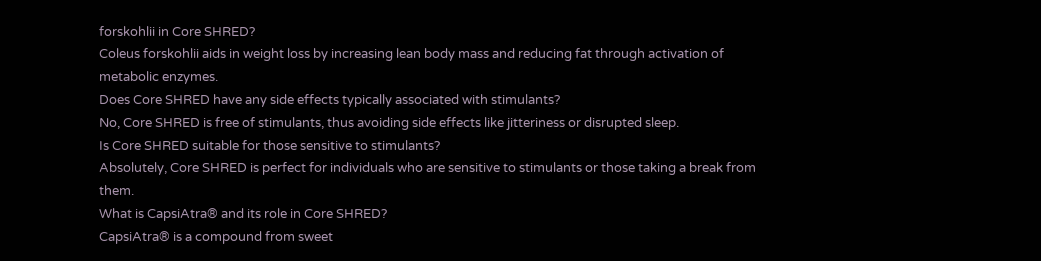forskohlii in Core SHRED?
Coleus forskohlii aids in weight loss by increasing lean body mass and reducing fat through activation of metabolic enzymes.
Does Core SHRED have any side effects typically associated with stimulants?
No, Core SHRED is free of stimulants, thus avoiding side effects like jitteriness or disrupted sleep.
Is Core SHRED suitable for those sensitive to stimulants?
Absolutely, Core SHRED is perfect for individuals who are sensitive to stimulants or those taking a break from them.
What is CapsiAtra® and its role in Core SHRED?
CapsiAtra® is a compound from sweet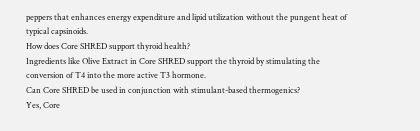peppers that enhances energy expenditure and lipid utilization without the pungent heat of typical capsinoids.
How does Core SHRED support thyroid health?
Ingredients like Olive Extract in Core SHRED support the thyroid by stimulating the conversion of T4 into the more active T3 hormone.
Can Core SHRED be used in conjunction with stimulant-based thermogenics?
Yes, Core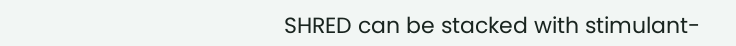SHRED can be stacked with stimulant-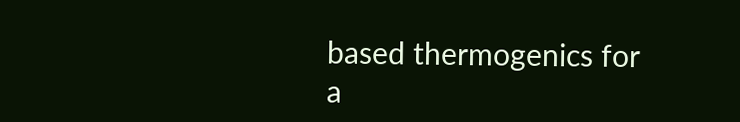based thermogenics for a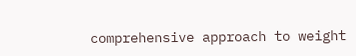comprehensive approach to weight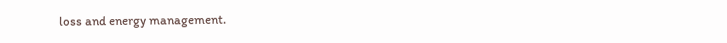loss and energy management.